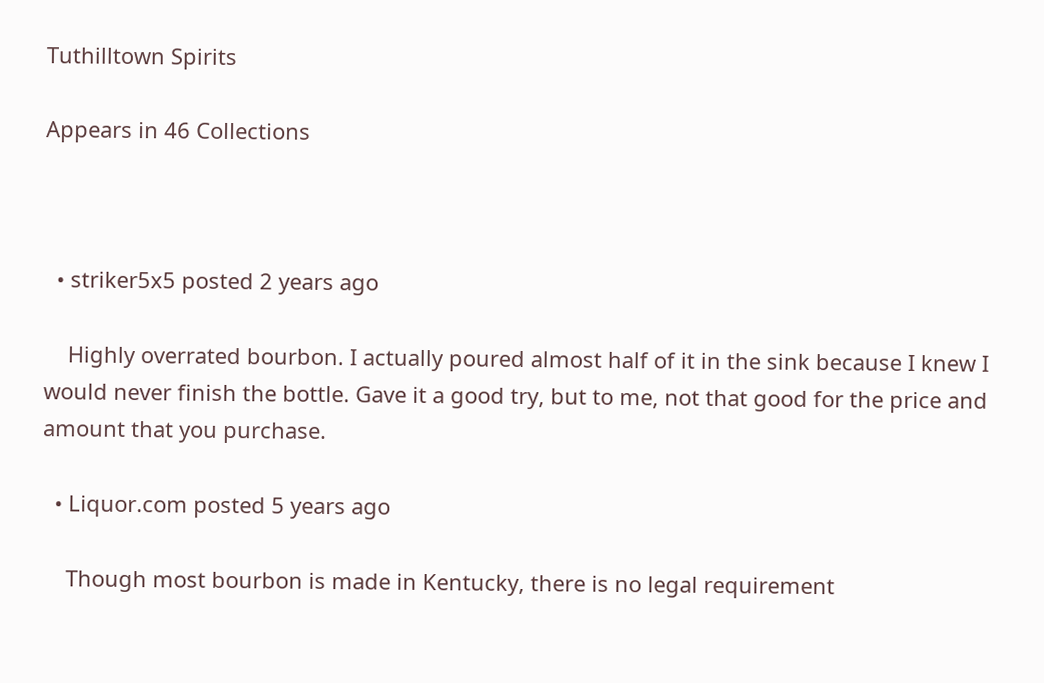Tuthilltown Spirits

Appears in 46 Collections



  • striker5x5 posted 2 years ago

    Highly overrated bourbon. I actually poured almost half of it in the sink because I knew I would never finish the bottle. Gave it a good try, but to me, not that good for the price and amount that you purchase.

  • Liquor.com posted 5 years ago

    Though most bourbon is made in Kentucky, there is no legal requirement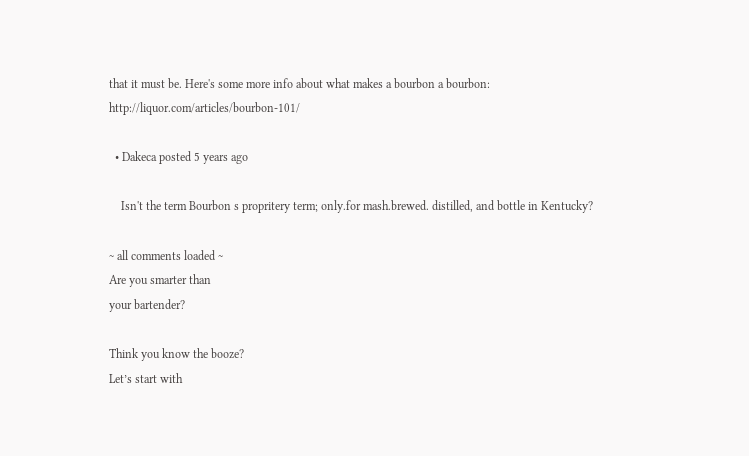that it must be. Here's some more info about what makes a bourbon a bourbon: http://liquor.com/articles/bourbon-101/

  • Dakeca posted 5 years ago

    Isn't the term Bourbon s propritery term; only.for mash.brewed. distilled, and bottle in Kentucky?

~ all comments loaded ~
Are you smarter than
your bartender?

Think you know the booze?
Let’s start with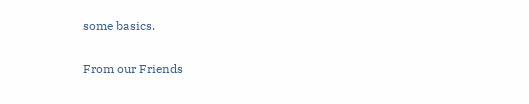some basics.

From our Friends